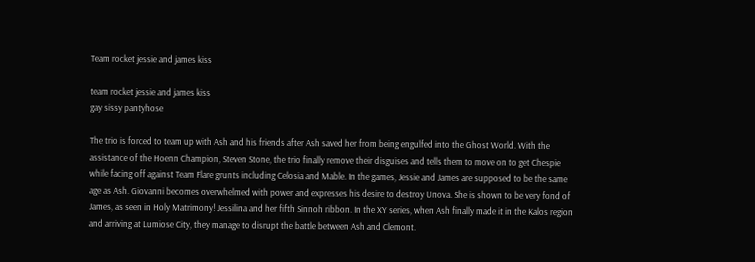Team rocket jessie and james kiss

team rocket jessie and james kiss
gay sissy pantyhose

The trio is forced to team up with Ash and his friends after Ash saved her from being engulfed into the Ghost World. With the assistance of the Hoenn Champion, Steven Stone, the trio finally remove their disguises and tells them to move on to get Chespie while facing off against Team Flare grunts including Celosia and Mable. In the games, Jessie and James are supposed to be the same age as Ash. Giovanni becomes overwhelmed with power and expresses his desire to destroy Unova. She is shown to be very fond of James, as seen in Holy Matrimony! Jessilina and her fifth Sinnoh ribbon. In the XY series, when Ash finally made it in the Kalos region and arriving at Lumiose City, they manage to disrupt the battle between Ash and Clemont.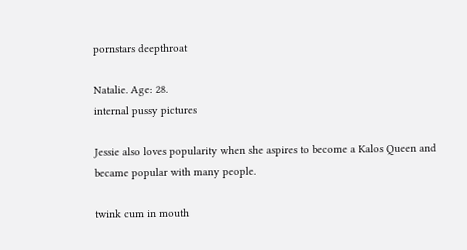pornstars deepthroat

Natalie. Age: 28.
internal pussy pictures

Jessie also loves popularity when she aspires to become a Kalos Queen and became popular with many people.

twink cum in mouth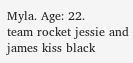Myla. Age: 22.
team rocket jessie and james kiss black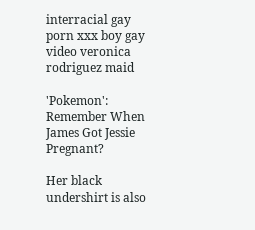interracial gay porn xxx boy gay video veronica rodriguez maid

'Pokemon': Remember When James Got Jessie Pregnant?

Her black undershirt is also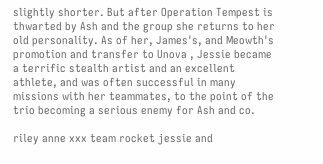slightly shorter. But after Operation Tempest is thwarted by Ash and the group she returns to her old personality. As of her, James's, and Meowth's promotion and transfer to Unova , Jessie became a terrific stealth artist and an excellent athlete, and was often successful in many missions with her teammates, to the point of the trio becoming a serious enemy for Ash and co.

riley anne xxx team rocket jessie and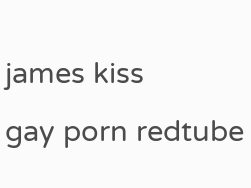james kiss
gay porn redtube